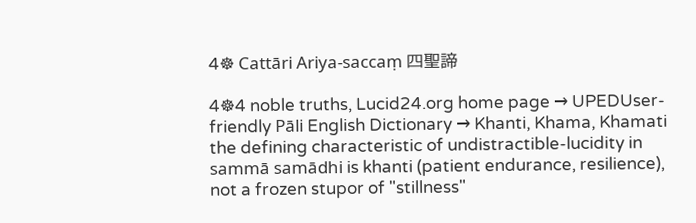4☸ Cattāri Ariya-saccaṃ 四聖諦

4☸4 noble truths, Lucid24.org home page → UPEDUser-friendly Pāli English Dictionary → Khanti, Khama, Khamati     the defining characteristic of undistractible-lucidity in sammā samādhi is khanti (patient endurance, resilience), not a frozen stupor of "stillness"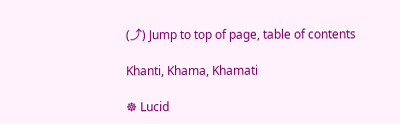(⤴) Jump to top of page, table of contents

Khanti, Khama, Khamati

☸ Lucid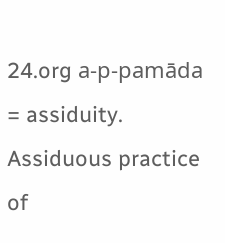24.org a-p-pamāda  = assiduity. Assiduous practice of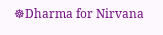☸Dharma for Nirvana